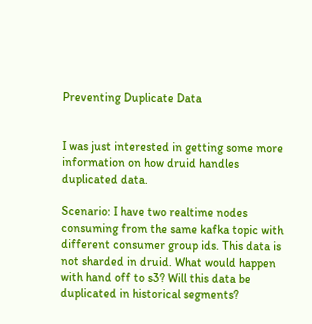Preventing Duplicate Data


I was just interested in getting some more information on how druid handles duplicated data.

Scenario: I have two realtime nodes consuming from the same kafka topic with different consumer group ids. This data is not sharded in druid. What would happen with hand off to s3? Will this data be duplicated in historical segments?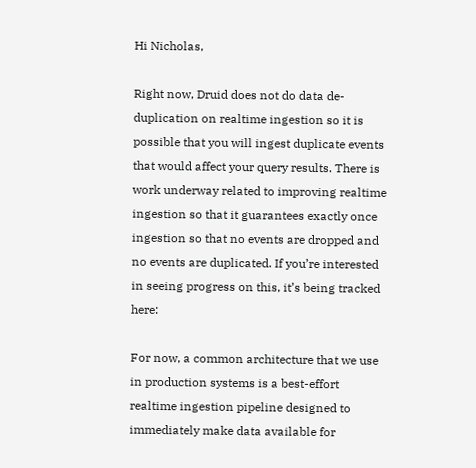Hi Nicholas,

Right now, Druid does not do data de-duplication on realtime ingestion so it is possible that you will ingest duplicate events that would affect your query results. There is work underway related to improving realtime ingestion so that it guarantees exactly once ingestion so that no events are dropped and no events are duplicated. If you’re interested in seeing progress on this, it’s being tracked here:

For now, a common architecture that we use in production systems is a best-effort realtime ingestion pipeline designed to immediately make data available for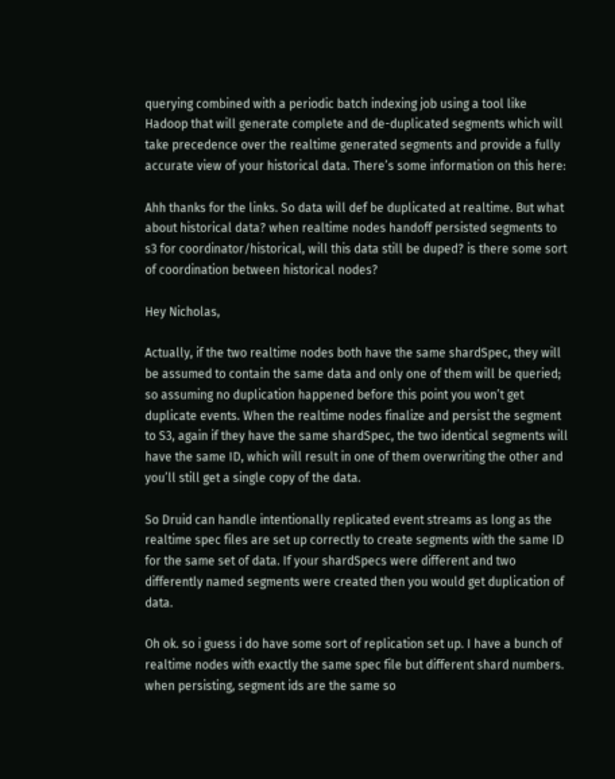querying combined with a periodic batch indexing job using a tool like Hadoop that will generate complete and de-duplicated segments which will take precedence over the realtime generated segments and provide a fully accurate view of your historical data. There’s some information on this here:

Ahh thanks for the links. So data will def be duplicated at realtime. But what about historical data? when realtime nodes handoff persisted segments to s3 for coordinator/historical, will this data still be duped? is there some sort of coordination between historical nodes?

Hey Nicholas,

Actually, if the two realtime nodes both have the same shardSpec, they will be assumed to contain the same data and only one of them will be queried; so assuming no duplication happened before this point you won’t get duplicate events. When the realtime nodes finalize and persist the segment to S3, again if they have the same shardSpec, the two identical segments will have the same ID, which will result in one of them overwriting the other and you’ll still get a single copy of the data.

So Druid can handle intentionally replicated event streams as long as the realtime spec files are set up correctly to create segments with the same ID for the same set of data. If your shardSpecs were different and two differently named segments were created then you would get duplication of data.

Oh ok. so i guess i do have some sort of replication set up. I have a bunch of realtime nodes with exactly the same spec file but different shard numbers. when persisting, segment ids are the same so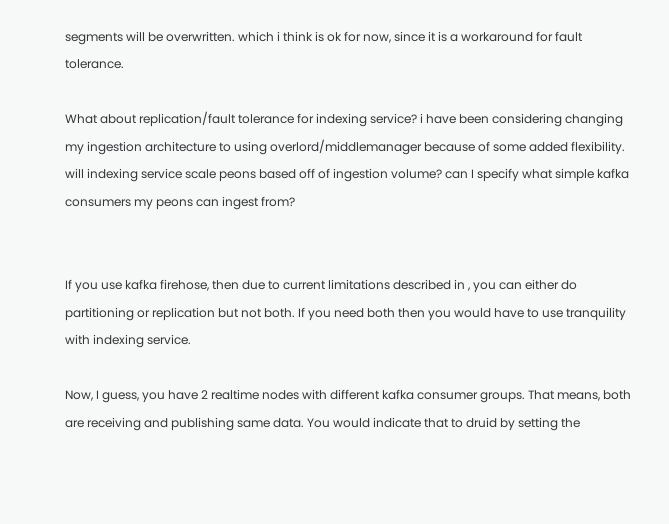segments will be overwritten. which i think is ok for now, since it is a workaround for fault tolerance.

What about replication/fault tolerance for indexing service? i have been considering changing my ingestion architecture to using overlord/middlemanager because of some added flexibility. will indexing service scale peons based off of ingestion volume? can I specify what simple kafka consumers my peons can ingest from?


If you use kafka firehose, then due to current limitations described in , you can either do partitioning or replication but not both. If you need both then you would have to use tranquility with indexing service.

Now, I guess, you have 2 realtime nodes with different kafka consumer groups. That means, both are receiving and publishing same data. You would indicate that to druid by setting the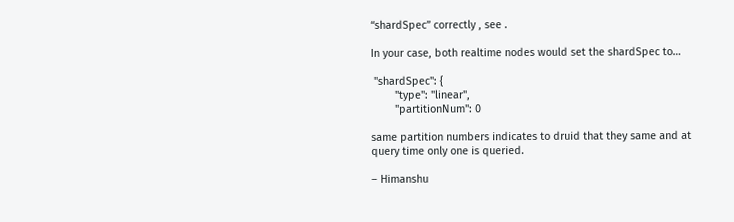“shardSpec” correctly , see .

In your case, both realtime nodes would set the shardSpec to…

 "shardSpec": {
        "type": "linear",
        "partitionNum": 0

same partition numbers indicates to druid that they same and at query time only one is queried.

– Himanshu